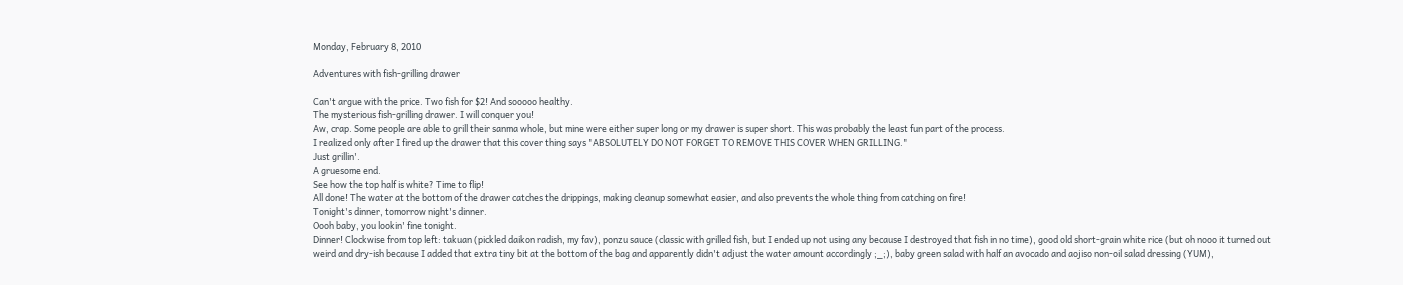Monday, February 8, 2010

Adventures with fish-grilling drawer

Can't argue with the price. Two fish for $2! And sooooo healthy.
The mysterious fish-grilling drawer. I will conquer you!
Aw, crap. Some people are able to grill their sanma whole, but mine were either super long or my drawer is super short. This was probably the least fun part of the process.
I realized only after I fired up the drawer that this cover thing says "ABSOLUTELY DO NOT FORGET TO REMOVE THIS COVER WHEN GRILLING."
Just grillin'.
A gruesome end.
See how the top half is white? Time to flip!
All done! The water at the bottom of the drawer catches the drippings, making cleanup somewhat easier, and also prevents the whole thing from catching on fire!
Tonight's dinner, tomorrow night's dinner.
Oooh baby, you lookin' fine tonight.
Dinner! Clockwise from top left: takuan (pickled daikon radish, my fav), ponzu sauce (classic with grilled fish, but I ended up not using any because I destroyed that fish in no time), good old short-grain white rice (but oh nooo it turned out weird and dry-ish because I added that extra tiny bit at the bottom of the bag and apparently didn't adjust the water amount accordingly ;_;), baby green salad with half an avocado and aojiso non-oil salad dressing (YUM),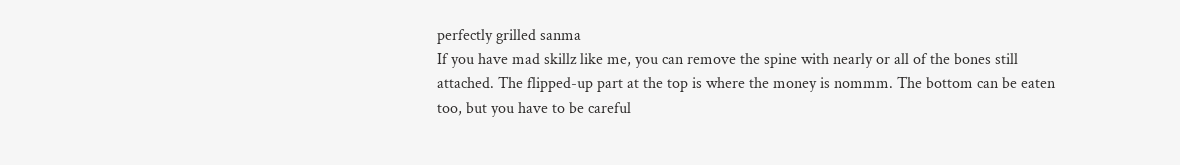perfectly grilled sanma
If you have mad skillz like me, you can remove the spine with nearly or all of the bones still attached. The flipped-up part at the top is where the money is nommm. The bottom can be eaten too, but you have to be careful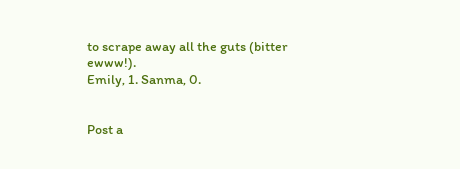to scrape away all the guts (bitter ewww!).
Emily, 1. Sanma, 0.


Post a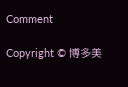Comment

Copyright © 博多美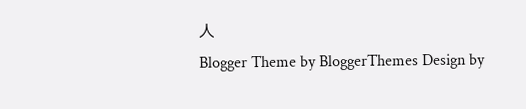人
Blogger Theme by BloggerThemes Design by